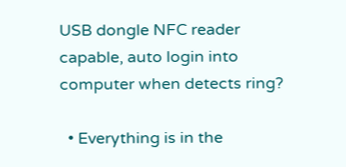USB dongle NFC reader capable, auto login into computer when detects ring?

  • Everything is in the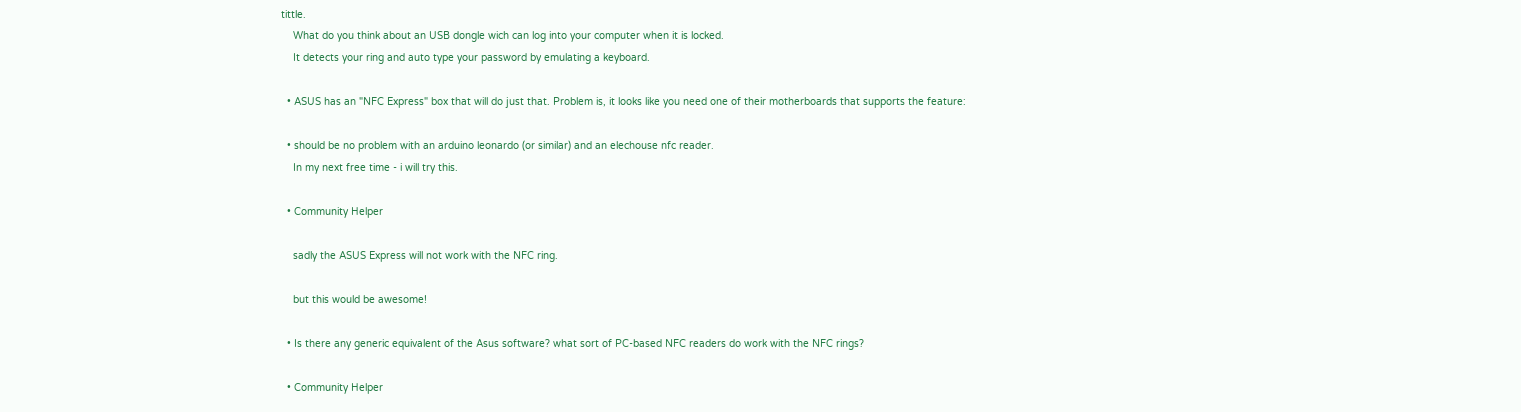tittle.
    What do you think about an USB dongle wich can log into your computer when it is locked.
    It detects your ring and auto type your password by emulating a keyboard.

  • ASUS has an "NFC Express" box that will do just that. Problem is, it looks like you need one of their motherboards that supports the feature:

  • should be no problem with an arduino leonardo (or similar) and an elechouse nfc reader.
    In my next free time - i will try this.

  • Community Helper

    sadly the ASUS Express will not work with the NFC ring.

    but this would be awesome!

  • Is there any generic equivalent of the Asus software? what sort of PC-based NFC readers do work with the NFC rings?

  • Community Helper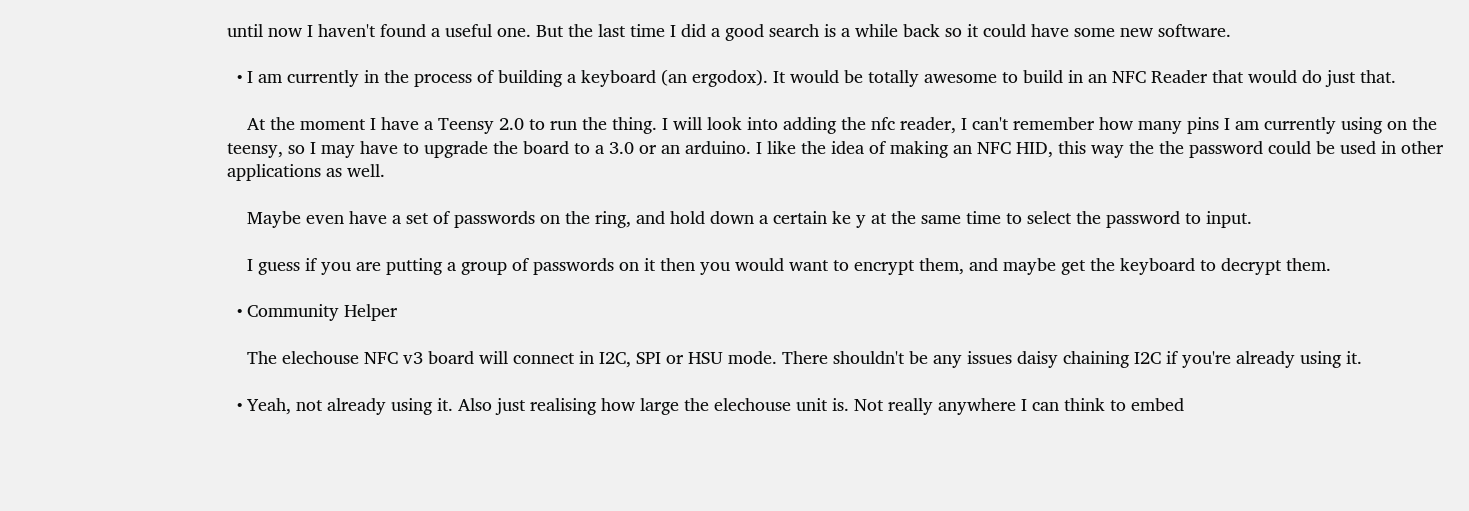until now I haven't found a useful one. But the last time I did a good search is a while back so it could have some new software.

  • I am currently in the process of building a keyboard (an ergodox). It would be totally awesome to build in an NFC Reader that would do just that.

    At the moment I have a Teensy 2.0 to run the thing. I will look into adding the nfc reader, I can't remember how many pins I am currently using on the teensy, so I may have to upgrade the board to a 3.0 or an arduino. I like the idea of making an NFC HID, this way the the password could be used in other applications as well.

    Maybe even have a set of passwords on the ring, and hold down a certain ke y at the same time to select the password to input.

    I guess if you are putting a group of passwords on it then you would want to encrypt them, and maybe get the keyboard to decrypt them.

  • Community Helper

    The elechouse NFC v3 board will connect in I2C, SPI or HSU mode. There shouldn't be any issues daisy chaining I2C if you're already using it.

  • Yeah, not already using it. Also just realising how large the elechouse unit is. Not really anywhere I can think to embed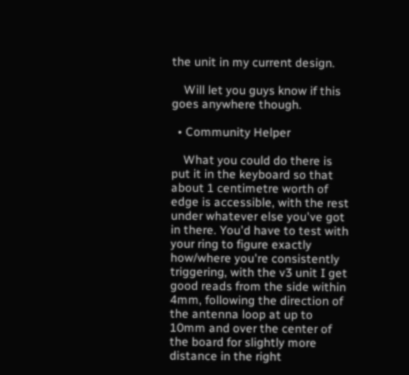the unit in my current design.

    Will let you guys know if this goes anywhere though.

  • Community Helper

    What you could do there is put it in the keyboard so that about 1 centimetre worth of edge is accessible, with the rest under whatever else you've got in there. You'd have to test with your ring to figure exactly how/where you're consistently triggering, with the v3 unit I get good reads from the side within 4mm, following the direction of the antenna loop at up to 10mm and over the center of the board for slightly more distance in the right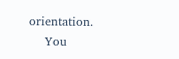orientation.
    You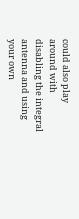could also play around with disabling the integral antenna and using your own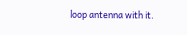loop antenna with it.